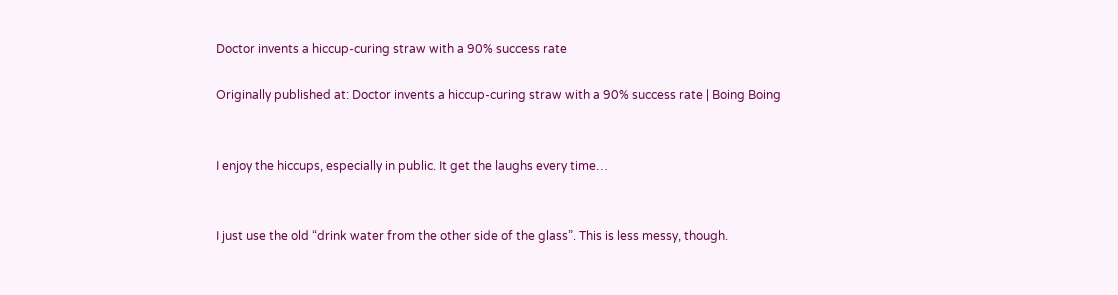Doctor invents a hiccup-curing straw with a 90% success rate

Originally published at: Doctor invents a hiccup-curing straw with a 90% success rate | Boing Boing


I enjoy the hiccups, especially in public. It get the laughs every time…


I just use the old “drink water from the other side of the glass”. This is less messy, though.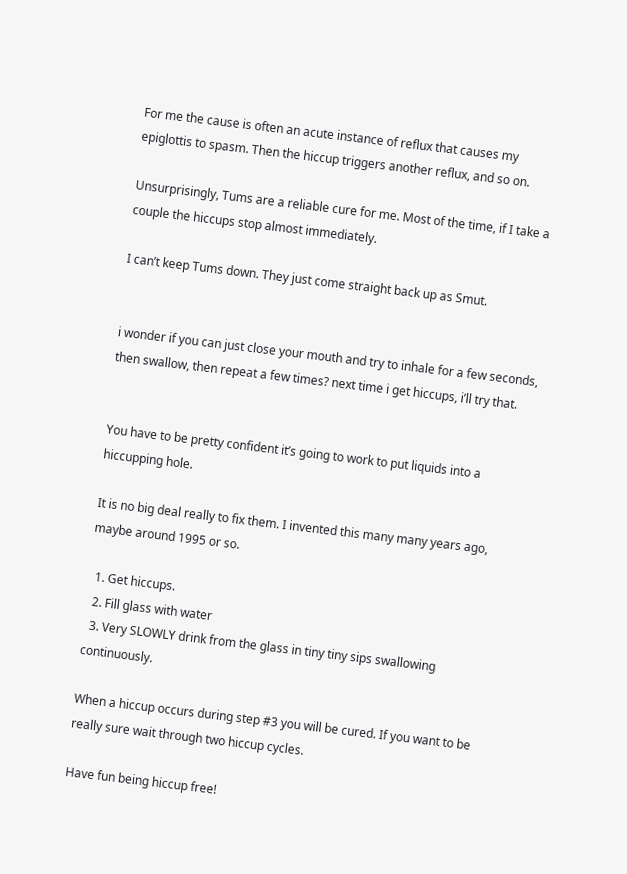For me the cause is often an acute instance of reflux that causes my epiglottis to spasm. Then the hiccup triggers another reflux, and so on.

Unsurprisingly, Tums are a reliable cure for me. Most of the time, if I take a couple the hiccups stop almost immediately.

I can’t keep Tums down. They just come straight back up as Smut.


i wonder if you can just close your mouth and try to inhale for a few seconds, then swallow, then repeat a few times? next time i get hiccups, i’ll try that.


You have to be pretty confident it’s going to work to put liquids into a hiccupping hole.

It is no big deal really to fix them. I invented this many many years ago, maybe around 1995 or so.

  1. Get hiccups.
  2. Fill glass with water
  3. Very SLOWLY drink from the glass in tiny tiny sips swallowing continuously.

When a hiccup occurs during step #3 you will be cured. If you want to be really sure wait through two hiccup cycles.

Have fun being hiccup free!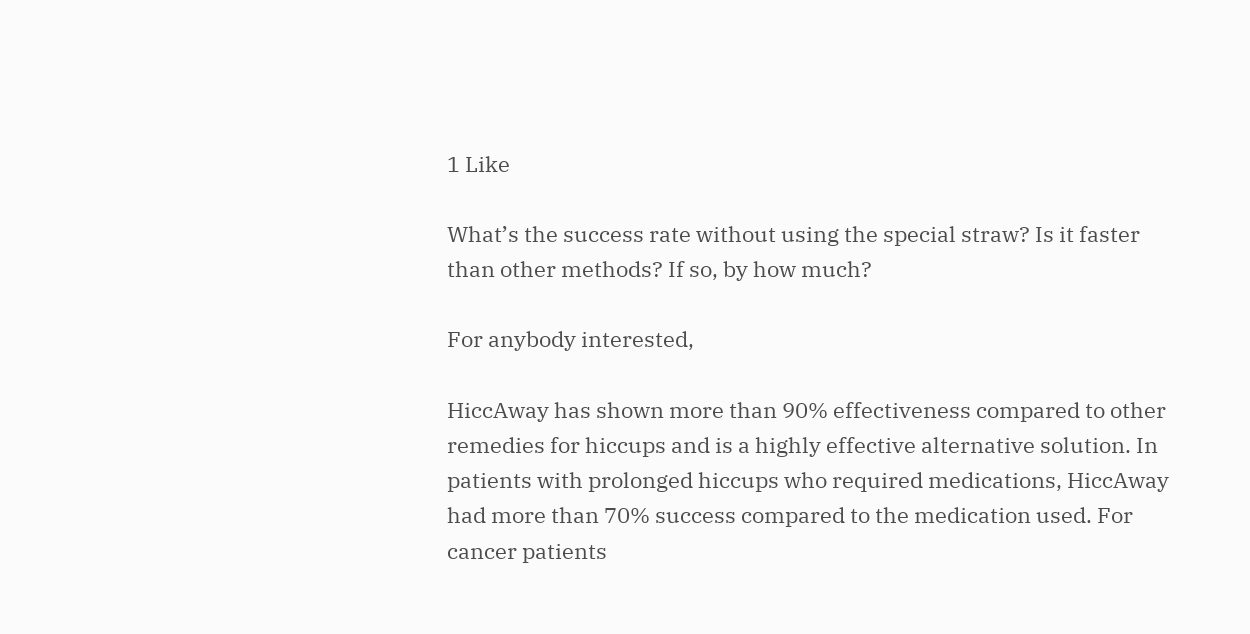1 Like

What’s the success rate without using the special straw? Is it faster than other methods? If so, by how much?

For anybody interested,

HiccAway has shown more than 90% effectiveness compared to other remedies for hiccups and is a highly effective alternative solution. In patients with prolonged hiccups who required medications, HiccAway had more than 70% success compared to the medication used. For cancer patients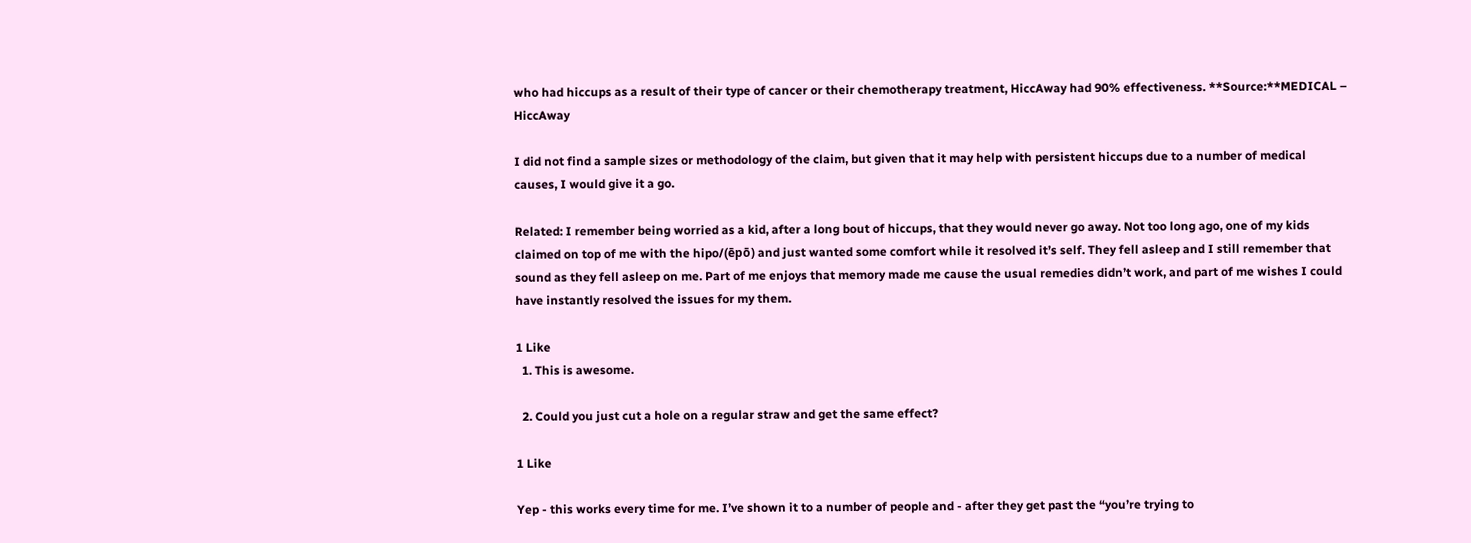who had hiccups as a result of their type of cancer or their chemotherapy treatment, HiccAway had 90% effectiveness. **Source:**MEDICAL – HiccAway

I did not find a sample sizes or methodology of the claim, but given that it may help with persistent hiccups due to a number of medical causes, I would give it a go.

Related: I remember being worried as a kid, after a long bout of hiccups, that they would never go away. Not too long ago, one of my kids claimed on top of me with the hipo/(ēpō) and just wanted some comfort while it resolved it’s self. They fell asleep and I still remember that sound as they fell asleep on me. Part of me enjoys that memory made me cause the usual remedies didn’t work, and part of me wishes I could have instantly resolved the issues for my them.

1 Like
  1. This is awesome.

  2. Could you just cut a hole on a regular straw and get the same effect?

1 Like

Yep - this works every time for me. I’ve shown it to a number of people and - after they get past the “you’re trying to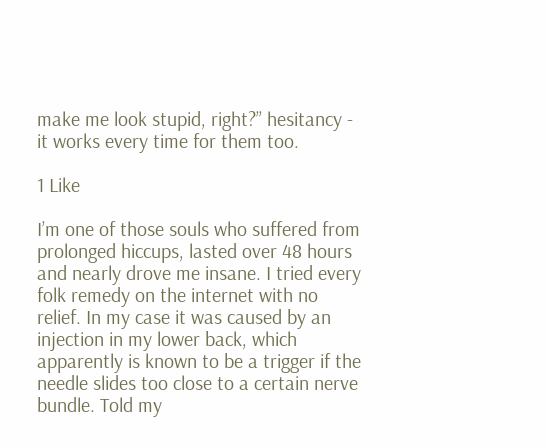make me look stupid, right?” hesitancy - it works every time for them too.

1 Like

I’m one of those souls who suffered from prolonged hiccups, lasted over 48 hours and nearly drove me insane. I tried every folk remedy on the internet with no relief. In my case it was caused by an injection in my lower back, which apparently is known to be a trigger if the needle slides too close to a certain nerve bundle. Told my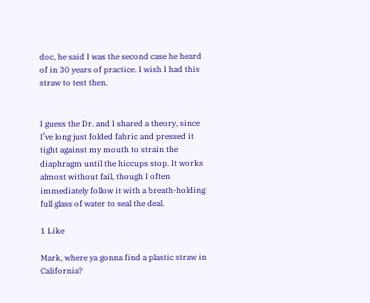doc, he said I was the second case he heard of in 30 years of practice. I wish I had this straw to test then.


I guess the Dr. and I shared a theory, since I’ve long just folded fabric and pressed it tight against my mouth to strain the diaphragm until the hiccups stop. It works almost without fail, though I often immediately follow it with a breath-holding full glass of water to seal the deal.

1 Like

Mark, where ya gonna find a plastic straw in California?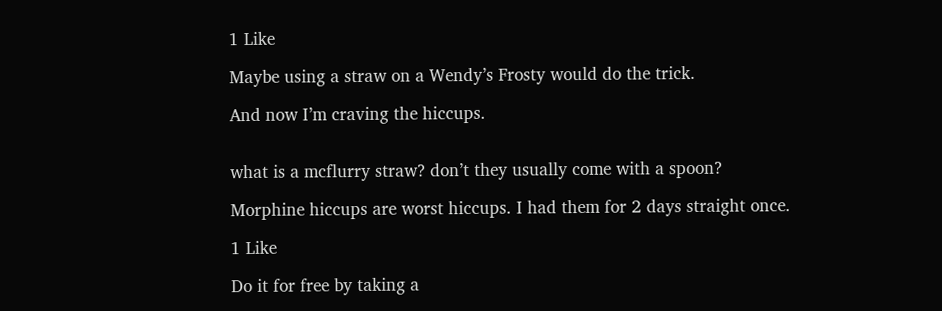1 Like

Maybe using a straw on a Wendy’s Frosty would do the trick.

And now I’m craving the hiccups.


what is a mcflurry straw? don’t they usually come with a spoon?

Morphine hiccups are worst hiccups. I had them for 2 days straight once.

1 Like

Do it for free by taking a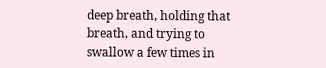deep breath, holding that breath, and trying to swallow a few times in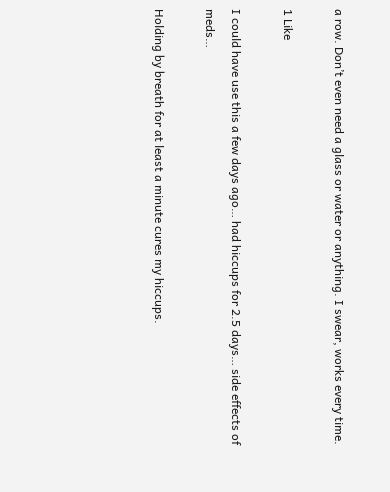a row. Don’t even need a glass or water or anything. I swear, works every time.

1 Like

I could have use this a few days ago… had hiccups for 2.5 days… side effects of meds…

Holding by breath for at least a minute cures my hiccups.